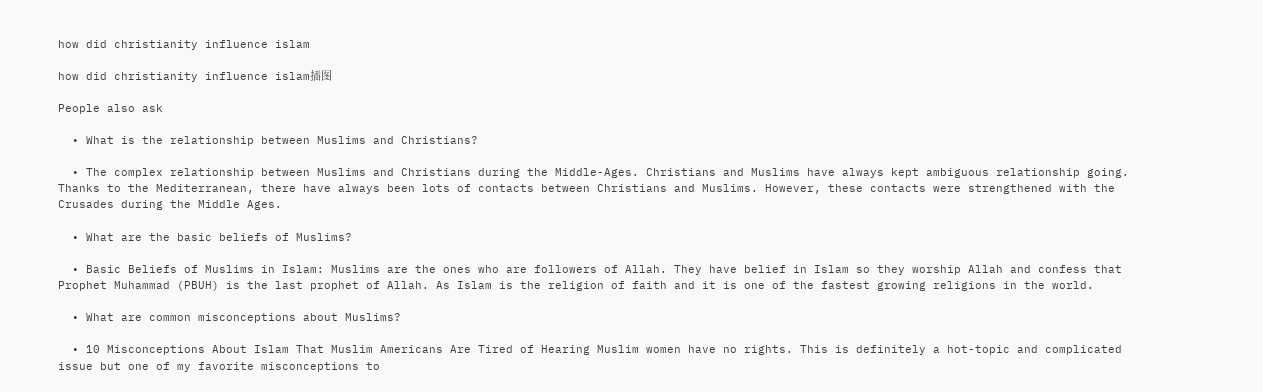how did christianity influence islam

how did christianity influence islam插图

People also ask

  • What is the relationship between Muslims and Christians?

  • The complex relationship between Muslims and Christians during the Middle-Ages. Christians and Muslims have always kept ambiguous relationship going. Thanks to the Mediterranean, there have always been lots of contacts between Christians and Muslims. However, these contacts were strengthened with the Crusades during the Middle Ages.

  • What are the basic beliefs of Muslims?

  • Basic Beliefs of Muslims in Islam: Muslims are the ones who are followers of Allah. They have belief in Islam so they worship Allah and confess that Prophet Muhammad (PBUH) is the last prophet of Allah. As Islam is the religion of faith and it is one of the fastest growing religions in the world.

  • What are common misconceptions about Muslims?

  • 10 Misconceptions About Islam That Muslim Americans Are Tired of Hearing Muslim women have no rights. This is definitely a hot-topic and complicated issue but one of my favorite misconceptions to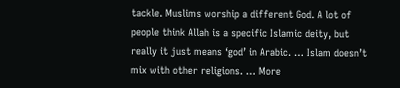tackle. Muslims worship a different God. A lot of people think Allah is a specific Islamic deity, but really it just means ‘god’ in Arabic. … Islam doesn’t mix with other religions. … More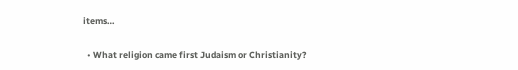items…

  • What religion came first Judaism or Christianity?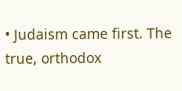• Judaism came first. The true, orthodox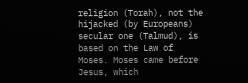religion (Torah), not the hijacked (by Europeans) secular one (Talmud), is based on the Law of Moses. Moses came before Jesus, which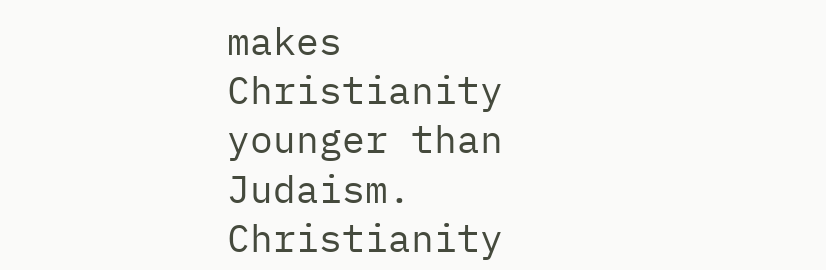makes Christianity younger than Judaism. Christianity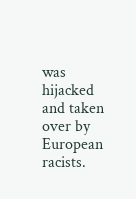was hijacked and taken over by European racists.